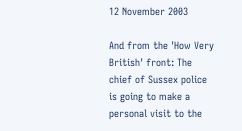12 November 2003

And from the 'How Very British' front: The chief of Sussex police is going to make a personal visit to the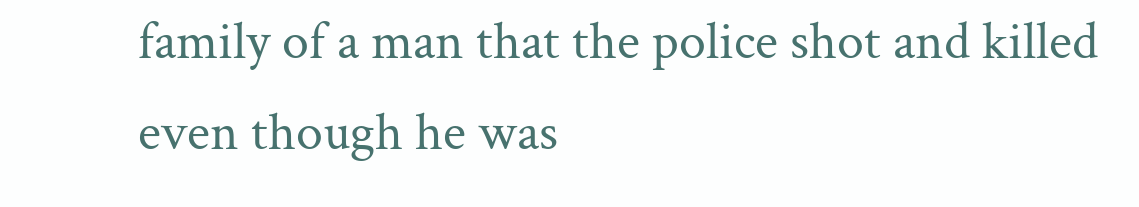family of a man that the police shot and killed even though he was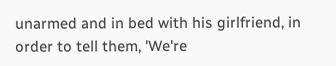unarmed and in bed with his girlfriend, in order to tell them, 'We're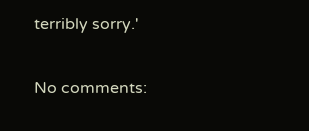terribly sorry.'

No comments: